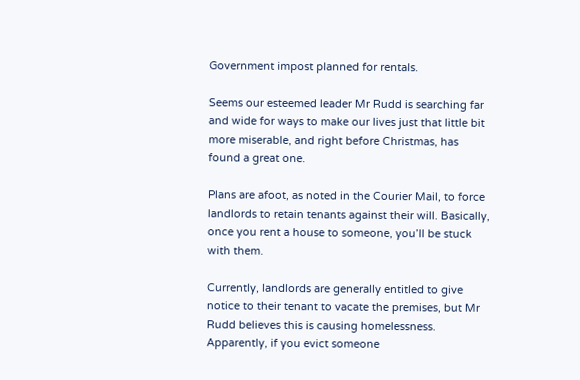Government impost planned for rentals.

Seems our esteemed leader Mr Rudd is searching far and wide for ways to make our lives just that little bit more miserable, and right before Christmas, has found a great one.

Plans are afoot, as noted in the Courier Mail, to force landlords to retain tenants against their will. Basically, once you rent a house to someone, you’ll be stuck with them.

Currently, landlords are generally entitled to give notice to their tenant to vacate the premises, but Mr Rudd believes this is causing homelessness. Apparently, if you evict someone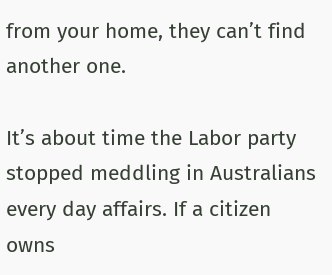from your home, they can’t find another one.

It’s about time the Labor party stopped meddling in Australians every day affairs. If a citizen owns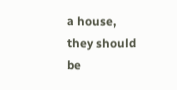a house, they should be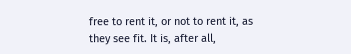free to rent it, or not to rent it, as they see fit. It is, after all,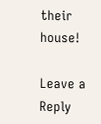their house!

Leave a Reply